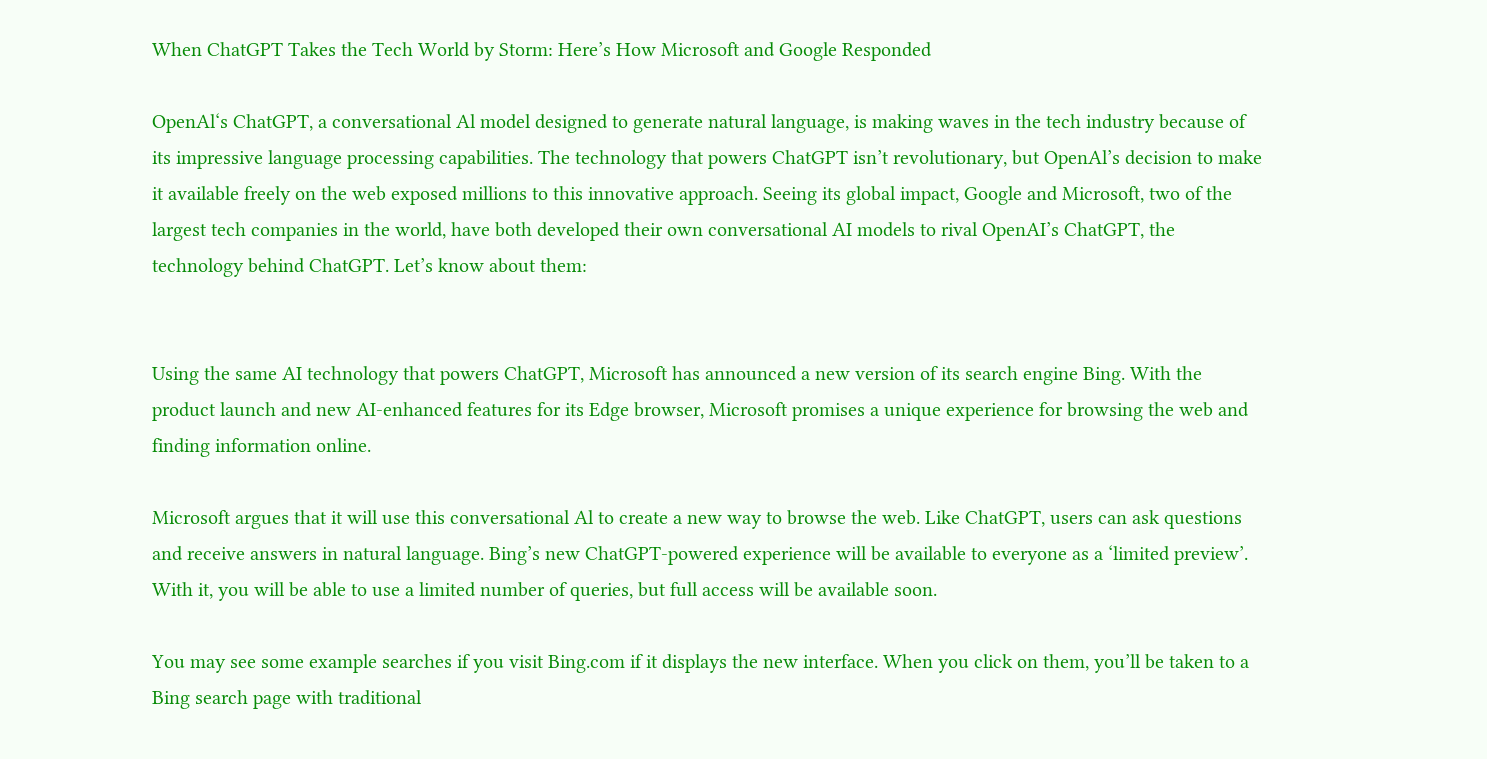When ChatGPT Takes the Tech World by Storm: Here’s How Microsoft and Google Responded

OpenAl‘s ChatGPT, a conversational Al model designed to generate natural language, is making waves in the tech industry because of its impressive language processing capabilities. The technology that powers ChatGPT isn’t revolutionary, but OpenAl’s decision to make it available freely on the web exposed millions to this innovative approach. Seeing its global impact, Google and Microsoft, two of the largest tech companies in the world, have both developed their own conversational AI models to rival OpenAI’s ChatGPT, the technology behind ChatGPT. Let’s know about them:


Using the same AI technology that powers ChatGPT, Microsoft has announced a new version of its search engine Bing. With the product launch and new AI-enhanced features for its Edge browser, Microsoft promises a unique experience for browsing the web and finding information online.

Microsoft argues that it will use this conversational Al to create a new way to browse the web. Like ChatGPT, users can ask questions and receive answers in natural language. Bing’s new ChatGPT-powered experience will be available to everyone as a ‘limited preview’. With it, you will be able to use a limited number of queries, but full access will be available soon.

You may see some example searches if you visit Bing.com if it displays the new interface. When you click on them, you’ll be taken to a Bing search page with traditional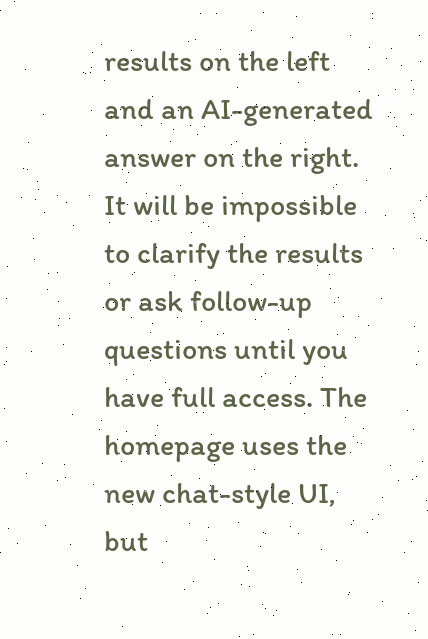results on the left and an AI-generated answer on the right. It will be impossible to clarify the results or ask follow-up questions until you have full access. The homepage uses the new chat-style UI, but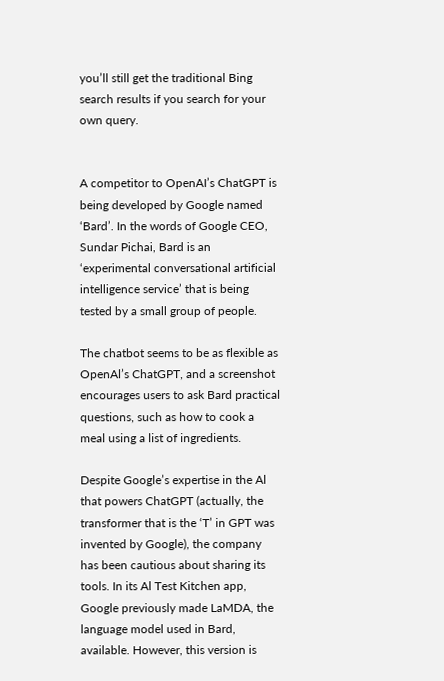you’ll still get the traditional Bing search results if you search for your own query.


A competitor to OpenAI’s ChatGPT is being developed by Google named ‘Bard’. In the words of Google CEO, Sundar Pichai, Bard is an ‘experimental conversational artificial intelligence service’ that is being tested by a small group of people.

The chatbot seems to be as flexible as OpenAl’s ChatGPT, and a screenshot encourages users to ask Bard practical questions, such as how to cook a meal using a list of ingredients.

Despite Google’s expertise in the Al that powers ChatGPT (actually, the transformer that is the ‘T’ in GPT was invented by Google), the company has been cautious about sharing its tools. In its Al Test Kitchen app, Google previously made LaMDA, the language model used in Bard, available. However, this version is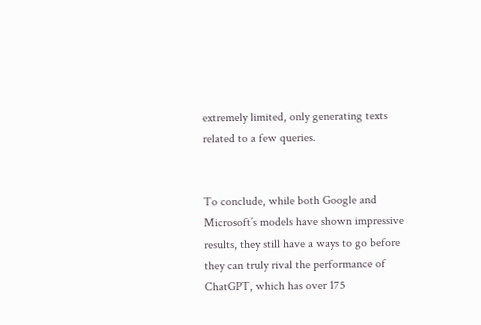extremely limited, only generating texts related to a few queries.


To conclude, while both Google and Microsoft’s models have shown impressive results, they still have a ways to go before they can truly rival the performance of ChatGPT, which has over 175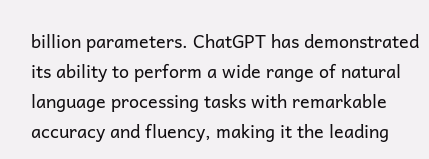billion parameters. ChatGPT has demonstrated its ability to perform a wide range of natural language processing tasks with remarkable accuracy and fluency, making it the leading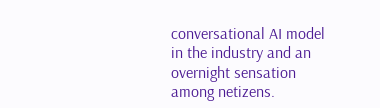conversational AI model in the industry and an overnight sensation among netizens.